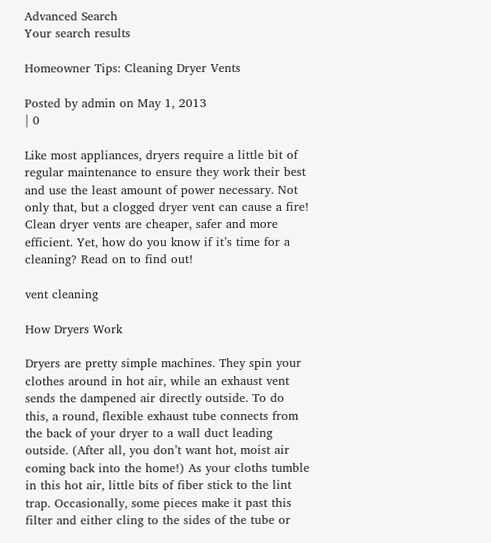Advanced Search
Your search results

Homeowner Tips: Cleaning Dryer Vents

Posted by admin on May 1, 2013
| 0

Like most appliances, dryers require a little bit of regular maintenance to ensure they work their best and use the least amount of power necessary. Not only that, but a clogged dryer vent can cause a fire! Clean dryer vents are cheaper, safer and more efficient. Yet, how do you know if it’s time for a cleaning? Read on to find out!

vent cleaning

How Dryers Work

Dryers are pretty simple machines. They spin your clothes around in hot air, while an exhaust vent sends the dampened air directly outside. To do this, a round, flexible exhaust tube connects from the back of your dryer to a wall duct leading outside. (After all, you don’t want hot, moist air coming back into the home!) As your cloths tumble in this hot air, little bits of fiber stick to the lint trap. Occasionally, some pieces make it past this filter and either cling to the sides of the tube or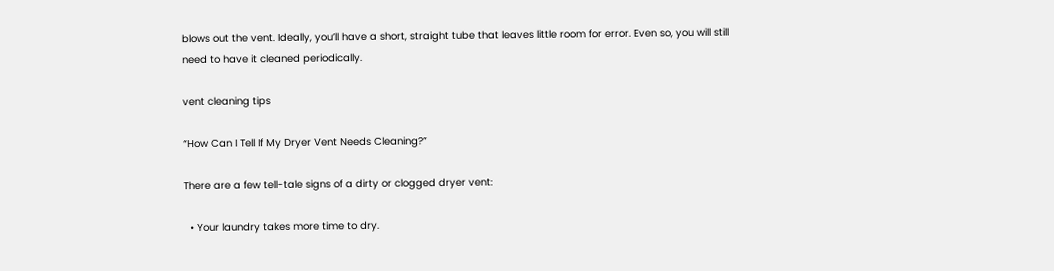blows out the vent. Ideally, you’ll have a short, straight tube that leaves little room for error. Even so, you will still need to have it cleaned periodically.

vent cleaning tips

“How Can I Tell If My Dryer Vent Needs Cleaning?”

There are a few tell-tale signs of a dirty or clogged dryer vent:

  • Your laundry takes more time to dry.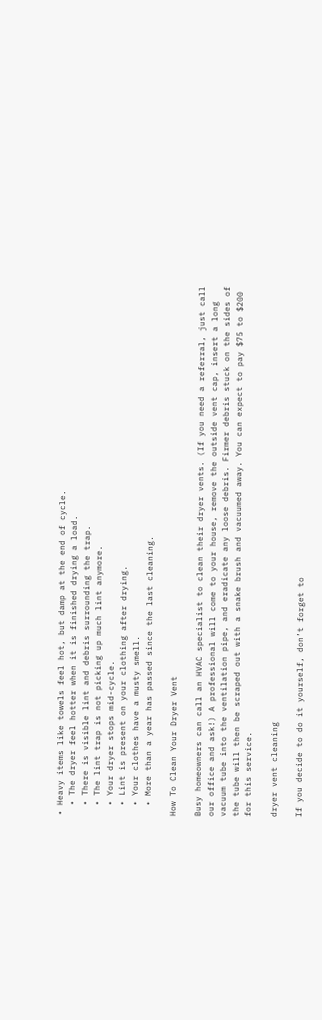• Heavy items like towels feel hot, but damp at the end of cycle.
  • The dryer feel hotter when it is finished drying a load.
  • There is visible lint and debris surrounding the trap.
  • The lint trap is not picking up much lint anymore.
  • Your dryer stops mid-cycle.
  • Lint is present on your clothing after drying.
  • Your clothes have a musty smell.
  • More than a year has passed since the last cleaning.

How To Clean Your Dryer Vent

Busy homeowners can call an HVAC specialist to clean their dryer vents. (If you need a referral, just call our office and ask!) A professional will come to your house, remove the outside vent cap, insert a long vacuum tube into the ventilation pipe, and eradicate any loose debris. Firmer debris stuck on the sides of the tube will then be scraped out with a snake brush and vacuumed away. You can expect to pay $75 to $200 for this service.

dryer vent cleaning

If you decide to do it yourself, don’t forget to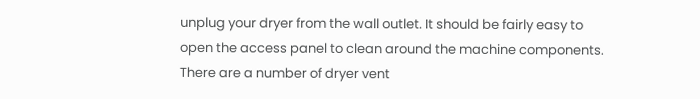unplug your dryer from the wall outlet. It should be fairly easy to open the access panel to clean around the machine components. There are a number of dryer vent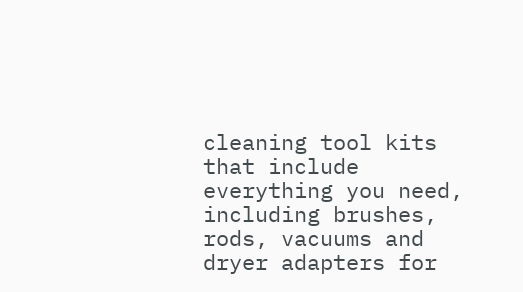cleaning tool kits that include everything you need, including brushes, rods, vacuums and dryer adapters for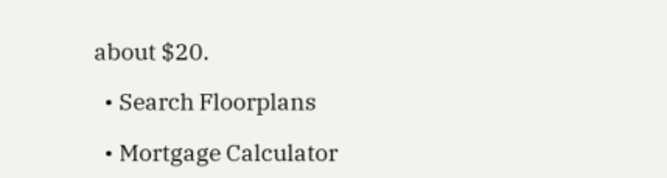about $20.

  • Search Floorplans

  • Mortgage Calculator